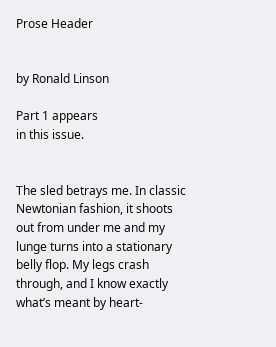Prose Header


by Ronald Linson

Part 1 appears
in this issue.


The sled betrays me. In classic Newtonian fashion, it shoots out from under me and my lunge turns into a stationary belly flop. My legs crash through, and I know exactly what’s meant by heart-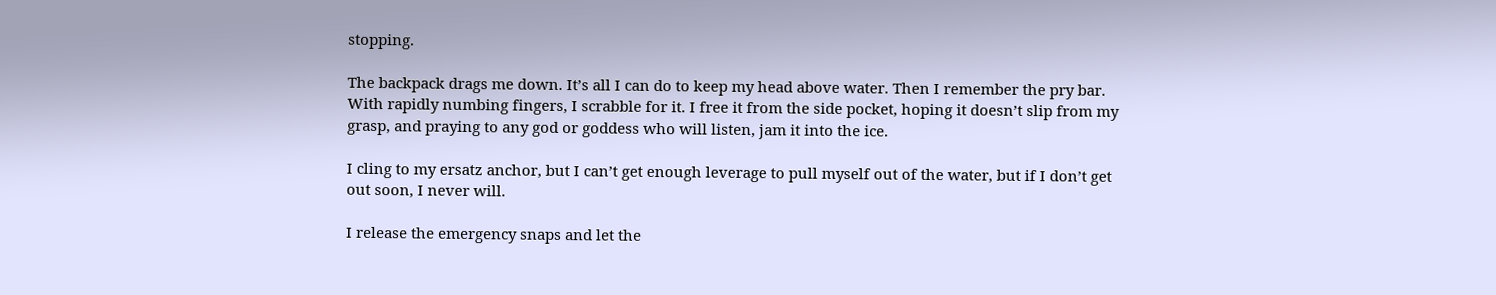stopping.

The backpack drags me down. It’s all I can do to keep my head above water. Then I remember the pry bar. With rapidly numbing fingers, I scrabble for it. I free it from the side pocket, hoping it doesn’t slip from my grasp, and praying to any god or goddess who will listen, jam it into the ice.

I cling to my ersatz anchor, but I can’t get enough leverage to pull myself out of the water, but if I don’t get out soon, I never will.

I release the emergency snaps and let the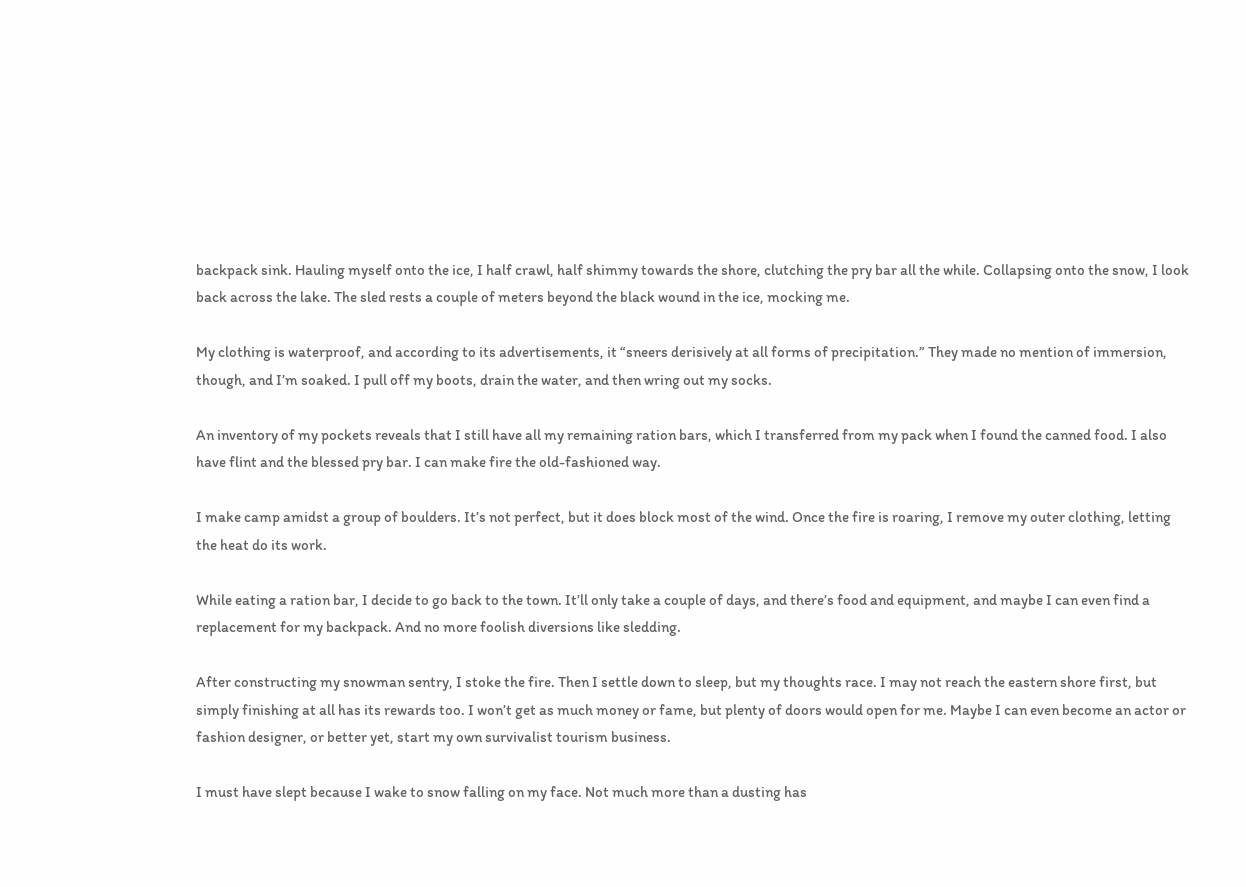backpack sink. Hauling myself onto the ice, I half crawl, half shimmy towards the shore, clutching the pry bar all the while. Collapsing onto the snow, I look back across the lake. The sled rests a couple of meters beyond the black wound in the ice, mocking me.

My clothing is waterproof, and according to its advertisements, it “sneers derisively at all forms of precipitation.” They made no mention of immersion, though, and I’m soaked. I pull off my boots, drain the water, and then wring out my socks.

An inventory of my pockets reveals that I still have all my remaining ration bars, which I transferred from my pack when I found the canned food. I also have flint and the blessed pry bar. I can make fire the old-fashioned way.

I make camp amidst a group of boulders. It’s not perfect, but it does block most of the wind. Once the fire is roaring, I remove my outer clothing, letting the heat do its work.

While eating a ration bar, I decide to go back to the town. It’ll only take a couple of days, and there’s food and equipment, and maybe I can even find a replacement for my backpack. And no more foolish diversions like sledding.

After constructing my snowman sentry, I stoke the fire. Then I settle down to sleep, but my thoughts race. I may not reach the eastern shore first, but simply finishing at all has its rewards too. I won’t get as much money or fame, but plenty of doors would open for me. Maybe I can even become an actor or fashion designer, or better yet, start my own survivalist tourism business.

I must have slept because I wake to snow falling on my face. Not much more than a dusting has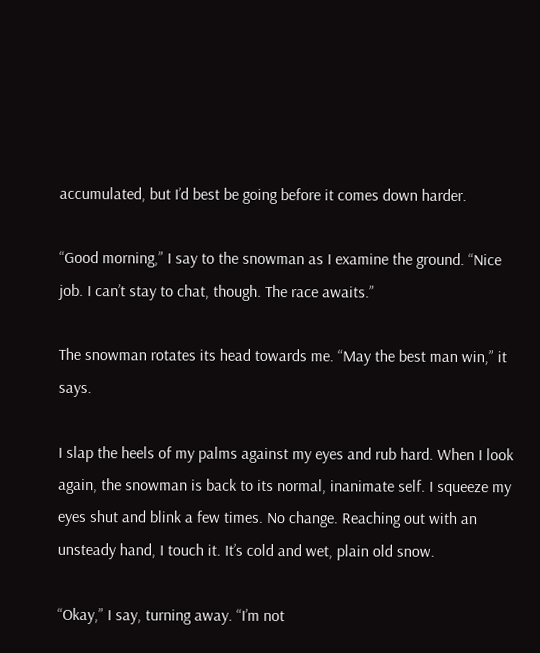accumulated, but I’d best be going before it comes down harder.

“Good morning,” I say to the snowman as I examine the ground. “Nice job. I can’t stay to chat, though. The race awaits.”

The snowman rotates its head towards me. “May the best man win,” it says.

I slap the heels of my palms against my eyes and rub hard. When I look again, the snowman is back to its normal, inanimate self. I squeeze my eyes shut and blink a few times. No change. Reaching out with an unsteady hand, I touch it. It’s cold and wet, plain old snow.

“Okay,” I say, turning away. “I’m not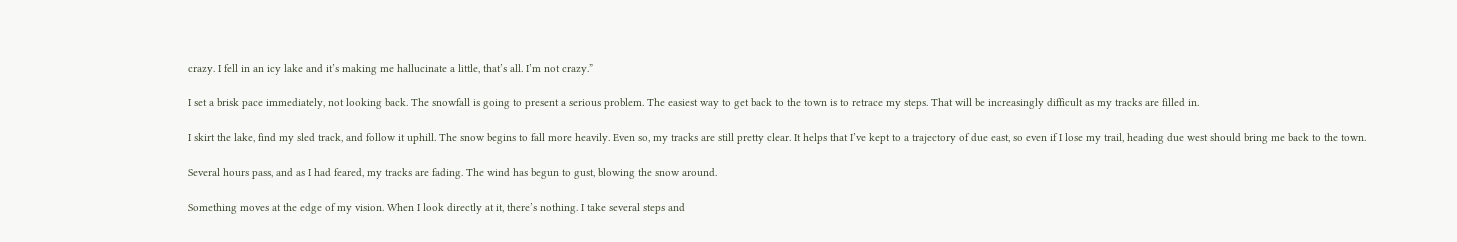crazy. I fell in an icy lake and it’s making me hallucinate a little, that’s all. I’m not crazy.”

I set a brisk pace immediately, not looking back. The snowfall is going to present a serious problem. The easiest way to get back to the town is to retrace my steps. That will be increasingly difficult as my tracks are filled in.

I skirt the lake, find my sled track, and follow it uphill. The snow begins to fall more heavily. Even so, my tracks are still pretty clear. It helps that I’ve kept to a trajectory of due east, so even if I lose my trail, heading due west should bring me back to the town.

Several hours pass, and as I had feared, my tracks are fading. The wind has begun to gust, blowing the snow around.

Something moves at the edge of my vision. When I look directly at it, there’s nothing. I take several steps and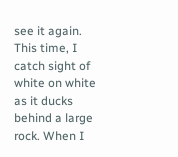see it again. This time, I catch sight of white on white as it ducks behind a large rock. When I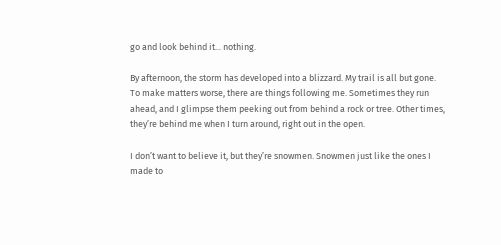go and look behind it... nothing.

By afternoon, the storm has developed into a blizzard. My trail is all but gone. To make matters worse, there are things following me. Sometimes they run ahead, and I glimpse them peeking out from behind a rock or tree. Other times, they’re behind me when I turn around, right out in the open.

I don’t want to believe it, but they’re snowmen. Snowmen just like the ones I made to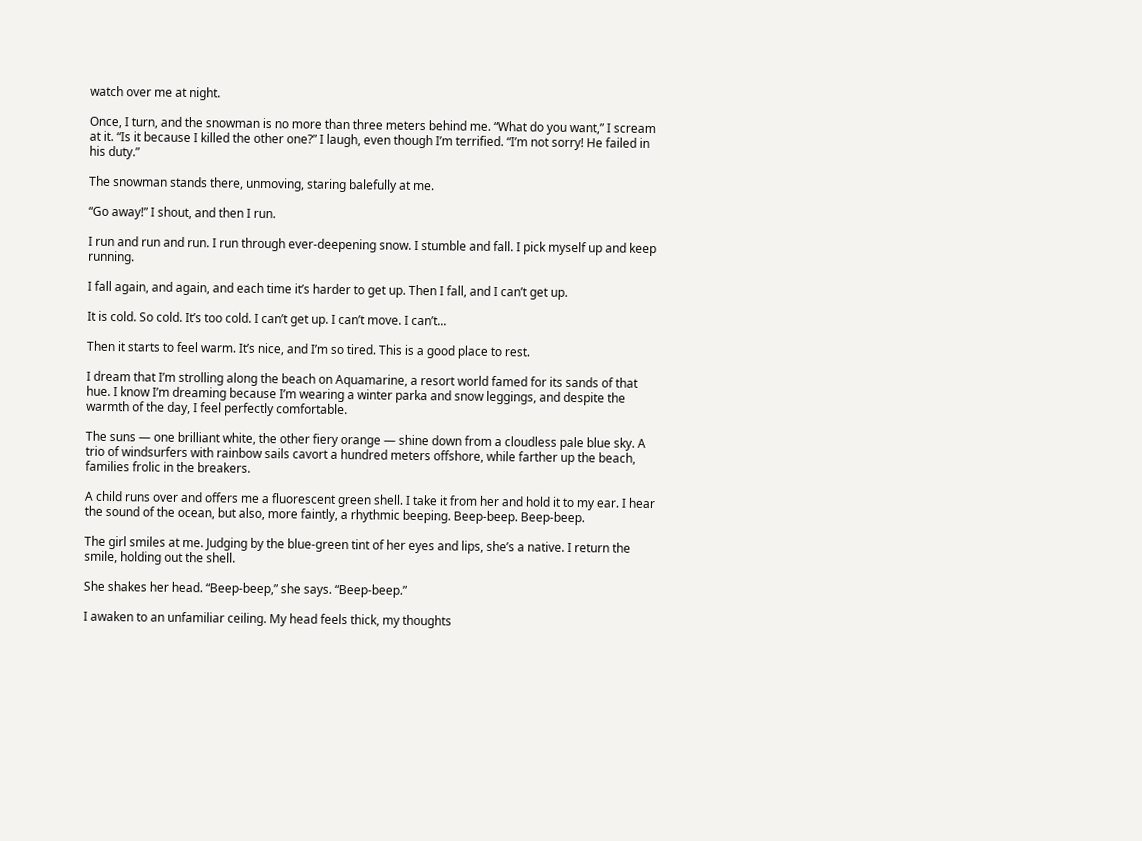watch over me at night.

Once, I turn, and the snowman is no more than three meters behind me. “What do you want,” I scream at it. “Is it because I killed the other one?” I laugh, even though I’m terrified. “I’m not sorry! He failed in his duty.”

The snowman stands there, unmoving, staring balefully at me.

“Go away!” I shout, and then I run.

I run and run and run. I run through ever-deepening snow. I stumble and fall. I pick myself up and keep running.

I fall again, and again, and each time it’s harder to get up. Then I fall, and I can’t get up.

It is cold. So cold. It’s too cold. I can’t get up. I can’t move. I can’t...

Then it starts to feel warm. It’s nice, and I’m so tired. This is a good place to rest.

I dream that I’m strolling along the beach on Aquamarine, a resort world famed for its sands of that hue. I know I’m dreaming because I’m wearing a winter parka and snow leggings, and despite the warmth of the day, I feel perfectly comfortable.

The suns — one brilliant white, the other fiery orange — shine down from a cloudless pale blue sky. A trio of windsurfers with rainbow sails cavort a hundred meters offshore, while farther up the beach, families frolic in the breakers.

A child runs over and offers me a fluorescent green shell. I take it from her and hold it to my ear. I hear the sound of the ocean, but also, more faintly, a rhythmic beeping. Beep-beep. Beep-beep.

The girl smiles at me. Judging by the blue-green tint of her eyes and lips, she’s a native. I return the smile, holding out the shell.

She shakes her head. “Beep-beep,” she says. “Beep-beep.”

I awaken to an unfamiliar ceiling. My head feels thick, my thoughts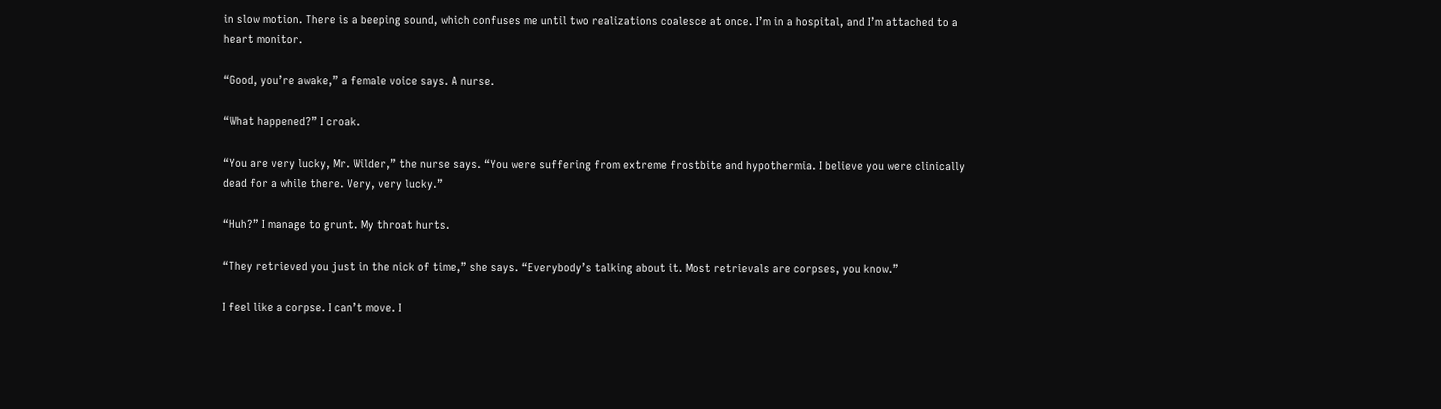in slow motion. There is a beeping sound, which confuses me until two realizations coalesce at once. I’m in a hospital, and I’m attached to a heart monitor.

“Good, you’re awake,” a female voice says. A nurse.

“What happened?” I croak.

“You are very lucky, Mr. Wilder,” the nurse says. “You were suffering from extreme frostbite and hypothermia. I believe you were clinically dead for a while there. Very, very lucky.”

“Huh?” I manage to grunt. My throat hurts.

“They retrieved you just in the nick of time,” she says. “Everybody’s talking about it. Most retrievals are corpses, you know.”

I feel like a corpse. I can’t move. I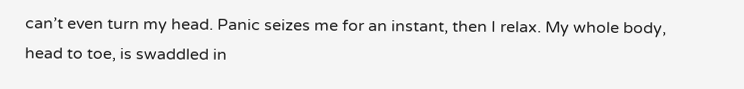can’t even turn my head. Panic seizes me for an instant, then I relax. My whole body, head to toe, is swaddled in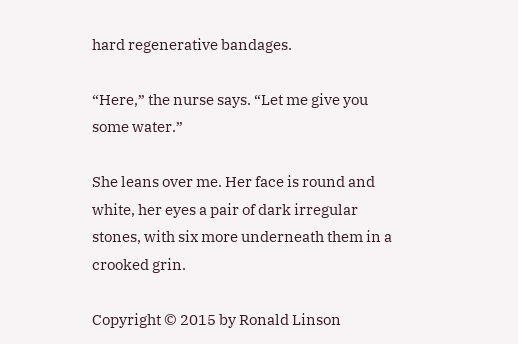hard regenerative bandages.

“Here,” the nurse says. “Let me give you some water.”

She leans over me. Her face is round and white, her eyes a pair of dark irregular stones, with six more underneath them in a crooked grin.

Copyright © 2015 by Ronald Linson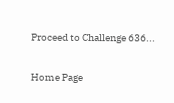Proceed to Challenge 636...

Home Page